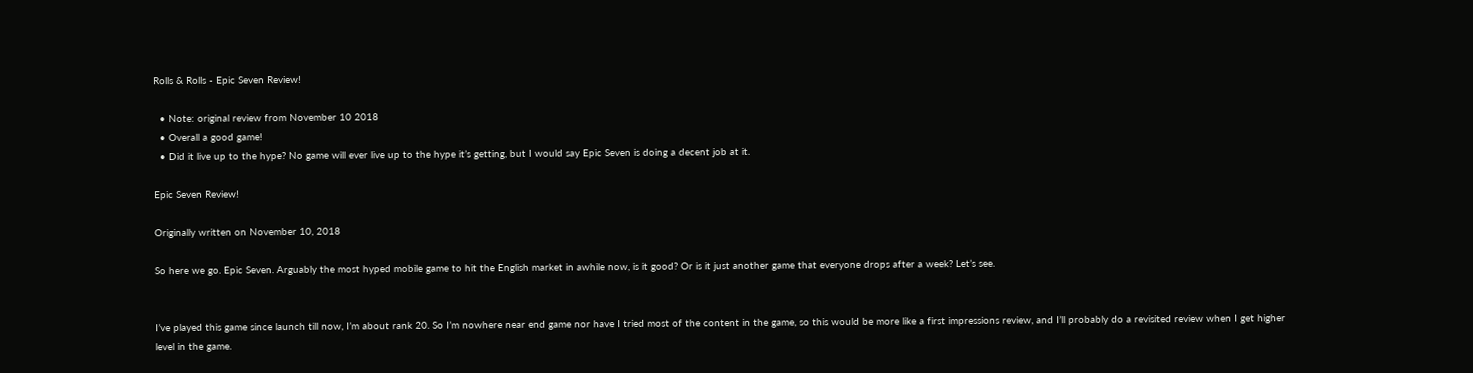Rolls & Rolls - Epic Seven Review!

  • Note: original review from November 10 2018
  • Overall a good game!
  • Did it live up to the hype? No game will ever live up to the hype it’s getting, but I would say Epic Seven is doing a decent job at it.

Epic Seven Review!

Originally written on November 10, 2018

So here we go. Epic Seven. Arguably the most hyped mobile game to hit the English market in awhile now, is it good? Or is it just another game that everyone drops after a week? Let’s see.


I’ve played this game since launch till now, I’m about rank 20. So I’m nowhere near end game nor have I tried most of the content in the game, so this would be more like a first impressions review, and I’ll probably do a revisited review when I get higher level in the game.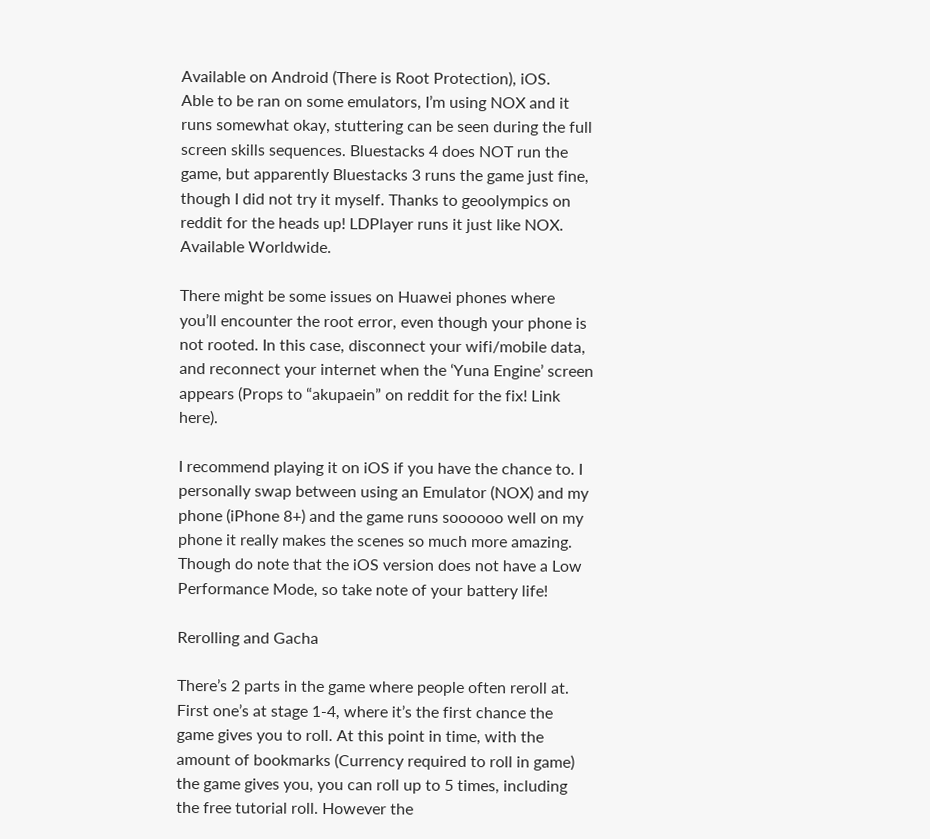Available on Android (There is Root Protection), iOS.
Able to be ran on some emulators, I’m using NOX and it runs somewhat okay, stuttering can be seen during the full screen skills sequences. Bluestacks 4 does NOT run the game, but apparently Bluestacks 3 runs the game just fine, though I did not try it myself. Thanks to geoolympics on reddit for the heads up! LDPlayer runs it just like NOX.
Available Worldwide.

There might be some issues on Huawei phones where you’ll encounter the root error, even though your phone is not rooted. In this case, disconnect your wifi/mobile data, and reconnect your internet when the ‘Yuna Engine’ screen appears (Props to “akupaein” on reddit for the fix! Link here).

I recommend playing it on iOS if you have the chance to. I personally swap between using an Emulator (NOX) and my phone (iPhone 8+) and the game runs soooooo well on my phone it really makes the scenes so much more amazing. Though do note that the iOS version does not have a Low Performance Mode, so take note of your battery life!

Rerolling and Gacha

There’s 2 parts in the game where people often reroll at. First one’s at stage 1-4, where it’s the first chance the game gives you to roll. At this point in time, with the amount of bookmarks (Currency required to roll in game) the game gives you, you can roll up to 5 times, including the free tutorial roll. However the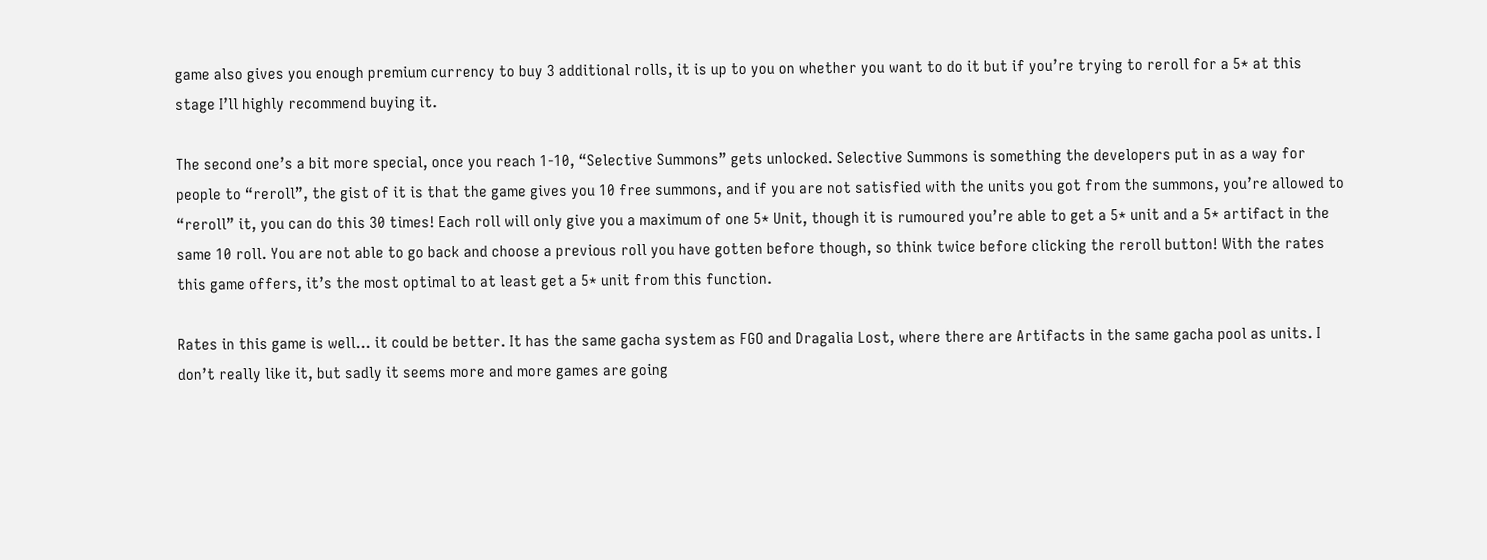game also gives you enough premium currency to buy 3 additional rolls, it is up to you on whether you want to do it but if you’re trying to reroll for a 5* at this stage I’ll highly recommend buying it.

The second one’s a bit more special, once you reach 1-10, “Selective Summons” gets unlocked. Selective Summons is something the developers put in as a way for people to “reroll”, the gist of it is that the game gives you 10 free summons, and if you are not satisfied with the units you got from the summons, you’re allowed to “reroll” it, you can do this 30 times! Each roll will only give you a maximum of one 5* Unit, though it is rumoured you’re able to get a 5* unit and a 5* artifact in the same 10 roll. You are not able to go back and choose a previous roll you have gotten before though, so think twice before clicking the reroll button! With the rates this game offers, it’s the most optimal to at least get a 5* unit from this function.

Rates in this game is well… it could be better. It has the same gacha system as FGO and Dragalia Lost, where there are Artifacts in the same gacha pool as units. I don’t really like it, but sadly it seems more and more games are going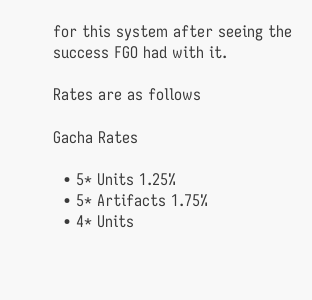for this system after seeing the success FGO had with it.

Rates are as follows

Gacha Rates

  • 5* Units 1.25%
  • 5* Artifacts 1.75%
  • 4* Units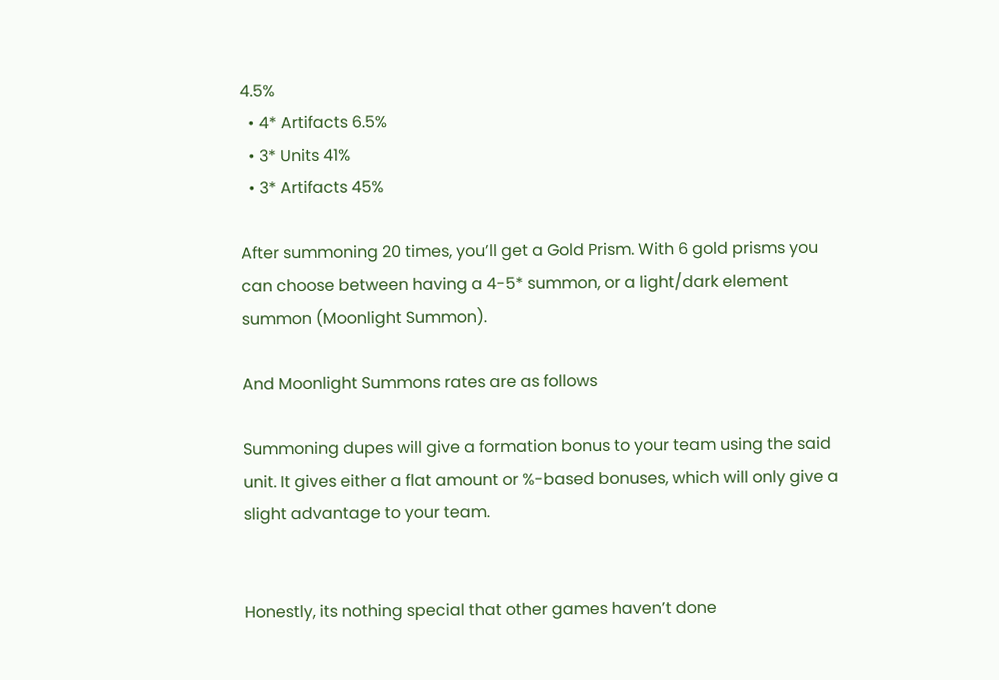4.5%
  • 4* Artifacts 6.5%
  • 3* Units 41%
  • 3* Artifacts 45%

After summoning 20 times, you’ll get a Gold Prism. With 6 gold prisms you can choose between having a 4-5* summon, or a light/dark element summon (Moonlight Summon).

And Moonlight Summons rates are as follows

Summoning dupes will give a formation bonus to your team using the said unit. It gives either a flat amount or %-based bonuses, which will only give a slight advantage to your team.


Honestly, its nothing special that other games haven’t done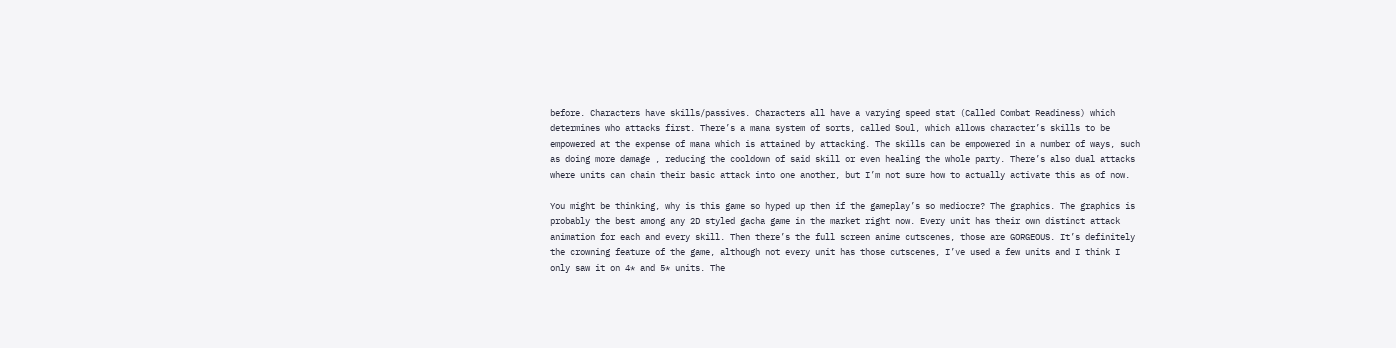before. Characters have skills/passives. Characters all have a varying speed stat (Called Combat Readiness) which determines who attacks first. There’s a mana system of sorts, called Soul, which allows character’s skills to be empowered at the expense of mana which is attained by attacking. The skills can be empowered in a number of ways, such as doing more damage , reducing the cooldown of said skill or even healing the whole party. There’s also dual attacks where units can chain their basic attack into one another, but I’m not sure how to actually activate this as of now.

You might be thinking, why is this game so hyped up then if the gameplay’s so mediocre? The graphics. The graphics is probably the best among any 2D styled gacha game in the market right now. Every unit has their own distinct attack animation for each and every skill. Then there’s the full screen anime cutscenes, those are GORGEOUS. It’s definitely the crowning feature of the game, although not every unit has those cutscenes, I’ve used a few units and I think I only saw it on 4* and 5* units. The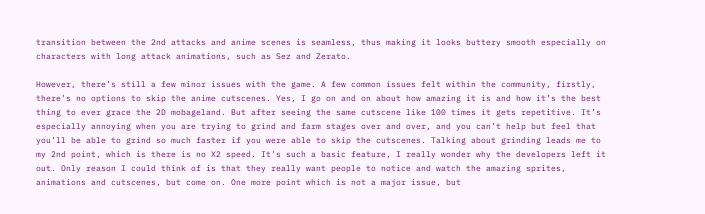transition between the 2nd attacks and anime scenes is seamless, thus making it looks buttery smooth especially on characters with long attack animations, such as Sez and Zerato.

However, there’s still a few minor issues with the game. A few common issues felt within the community, firstly, there’s no options to skip the anime cutscenes. Yes, I go on and on about how amazing it is and how it’s the best thing to ever grace the 2D mobageland. But after seeing the same cutscene like 100 times it gets repetitive. It’s especially annoying when you are trying to grind and farm stages over and over, and you can’t help but feel that you’ll be able to grind so much faster if you were able to skip the cutscenes. Talking about grinding leads me to my 2nd point, which is there is no X2 speed. It’s such a basic feature, I really wonder why the developers left it out. Only reason I could think of is that they really want people to notice and watch the amazing sprites, animations and cutscenes, but come on. One more point which is not a major issue, but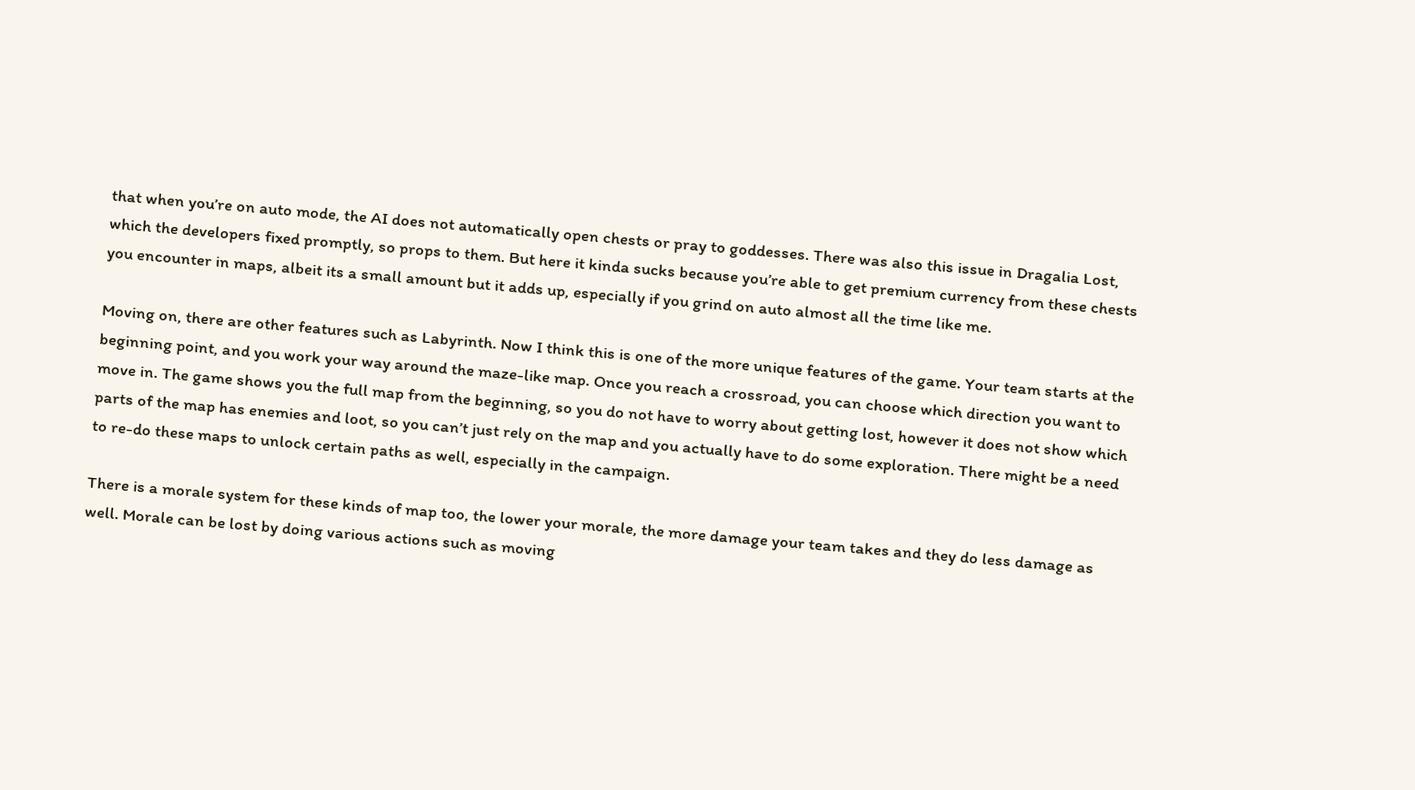that when you’re on auto mode, the AI does not automatically open chests or pray to goddesses. There was also this issue in Dragalia Lost, which the developers fixed promptly, so props to them. But here it kinda sucks because you’re able to get premium currency from these chests you encounter in maps, albeit its a small amount but it adds up, especially if you grind on auto almost all the time like me.

Moving on, there are other features such as Labyrinth. Now I think this is one of the more unique features of the game. Your team starts at the beginning point, and you work your way around the maze-like map. Once you reach a crossroad, you can choose which direction you want to move in. The game shows you the full map from the beginning, so you do not have to worry about getting lost, however it does not show which parts of the map has enemies and loot, so you can’t just rely on the map and you actually have to do some exploration. There might be a need to re-do these maps to unlock certain paths as well, especially in the campaign.

There is a morale system for these kinds of map too, the lower your morale, the more damage your team takes and they do less damage as well. Morale can be lost by doing various actions such as moving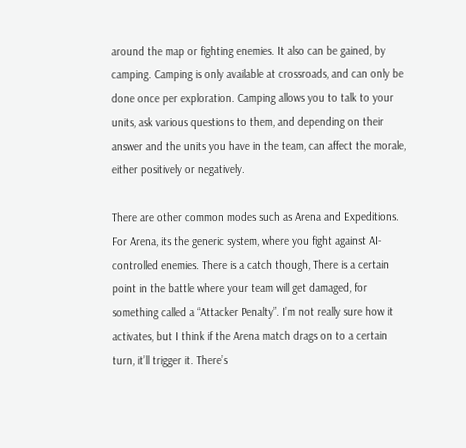around the map or fighting enemies. It also can be gained, by camping. Camping is only available at crossroads, and can only be done once per exploration. Camping allows you to talk to your units, ask various questions to them, and depending on their answer and the units you have in the team, can affect the morale, either positively or negatively.

There are other common modes such as Arena and Expeditions. For Arena, its the generic system, where you fight against AI-controlled enemies. There is a catch though, There is a certain point in the battle where your team will get damaged, for something called a “Attacker Penalty”. I’m not really sure how it activates, but I think if the Arena match drags on to a certain turn, it’ll trigger it. There’s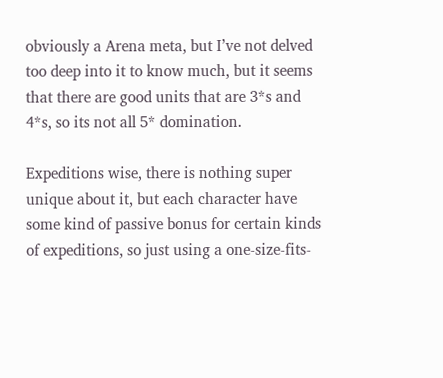obviously a Arena meta, but I’ve not delved too deep into it to know much, but it seems that there are good units that are 3*s and 4*s, so its not all 5* domination.

Expeditions wise, there is nothing super unique about it, but each character have some kind of passive bonus for certain kinds of expeditions, so just using a one-size-fits-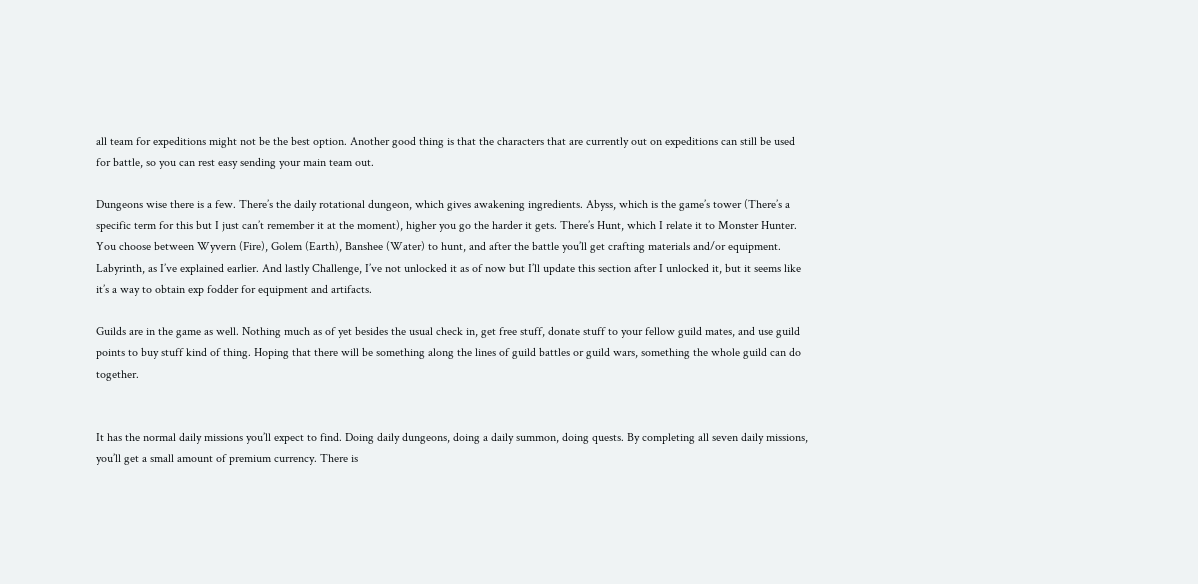all team for expeditions might not be the best option. Another good thing is that the characters that are currently out on expeditions can still be used for battle, so you can rest easy sending your main team out.

Dungeons wise there is a few. There’s the daily rotational dungeon, which gives awakening ingredients. Abyss, which is the game’s tower (There’s a specific term for this but I just can’t remember it at the moment), higher you go the harder it gets. There’s Hunt, which I relate it to Monster Hunter. You choose between Wyvern (Fire), Golem (Earth), Banshee (Water) to hunt, and after the battle you’ll get crafting materials and/or equipment. Labyrinth, as I’ve explained earlier. And lastly Challenge, I’ve not unlocked it as of now but I’ll update this section after I unlocked it, but it seems like it’s a way to obtain exp fodder for equipment and artifacts.

Guilds are in the game as well. Nothing much as of yet besides the usual check in, get free stuff, donate stuff to your fellow guild mates, and use guild points to buy stuff kind of thing. Hoping that there will be something along the lines of guild battles or guild wars, something the whole guild can do together.


It has the normal daily missions you’ll expect to find. Doing daily dungeons, doing a daily summon, doing quests. By completing all seven daily missions, you’ll get a small amount of premium currency. There is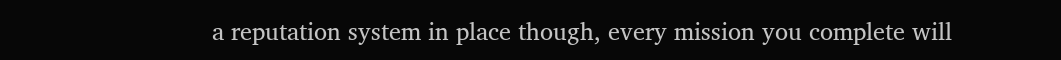a reputation system in place though, every mission you complete will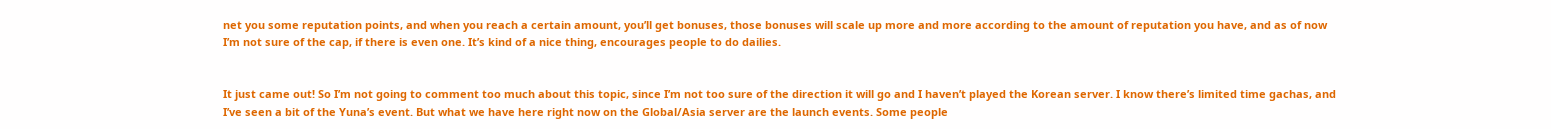net you some reputation points, and when you reach a certain amount, you’ll get bonuses, those bonuses will scale up more and more according to the amount of reputation you have, and as of now I’m not sure of the cap, if there is even one. It’s kind of a nice thing, encourages people to do dailies.


It just came out! So I’m not going to comment too much about this topic, since I’m not too sure of the direction it will go and I haven’t played the Korean server. I know there’s limited time gachas, and I’ve seen a bit of the Yuna’s event. But what we have here right now on the Global/Asia server are the launch events. Some people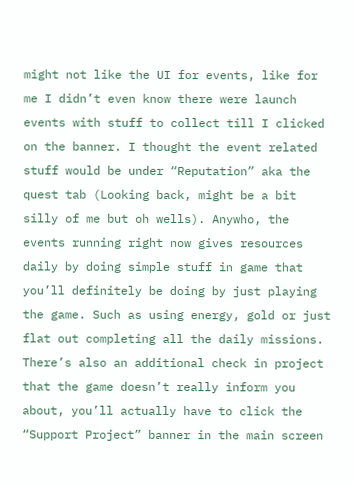might not like the UI for events, like for me I didn’t even know there were launch events with stuff to collect till I clicked on the banner. I thought the event related stuff would be under “Reputation” aka the quest tab (Looking back, might be a bit silly of me but oh wells). Anywho, the events running right now gives resources daily by doing simple stuff in game that you’ll definitely be doing by just playing the game. Such as using energy, gold or just flat out completing all the daily missions. There’s also an additional check in project that the game doesn’t really inform you about, you’ll actually have to click the “Support Project” banner in the main screen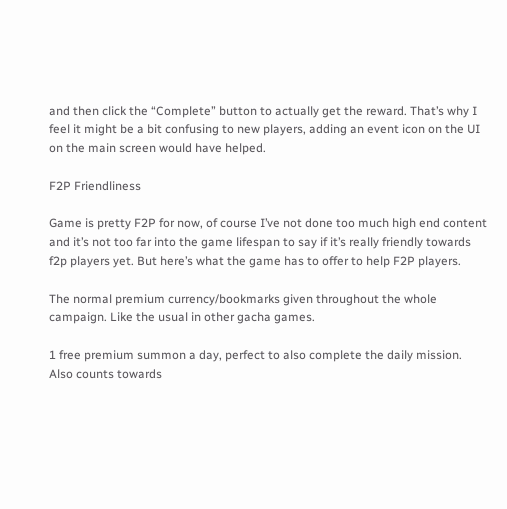and then click the “Complete” button to actually get the reward. That’s why I feel it might be a bit confusing to new players, adding an event icon on the UI on the main screen would have helped.

F2P Friendliness

Game is pretty F2P for now, of course I’ve not done too much high end content and it’s not too far into the game lifespan to say if it’s really friendly towards f2p players yet. But here’s what the game has to offer to help F2P players.

The normal premium currency/bookmarks given throughout the whole campaign. Like the usual in other gacha games.

1 free premium summon a day, perfect to also complete the daily mission. Also counts towards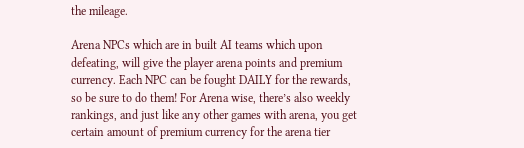the mileage.

Arena NPCs which are in built AI teams which upon defeating, will give the player arena points and premium currency. Each NPC can be fought DAILY for the rewards, so be sure to do them! For Arena wise, there’s also weekly rankings, and just like any other games with arena, you get certain amount of premium currency for the arena tier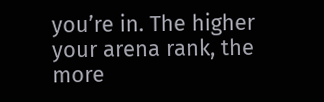you’re in. The higher your arena rank, the more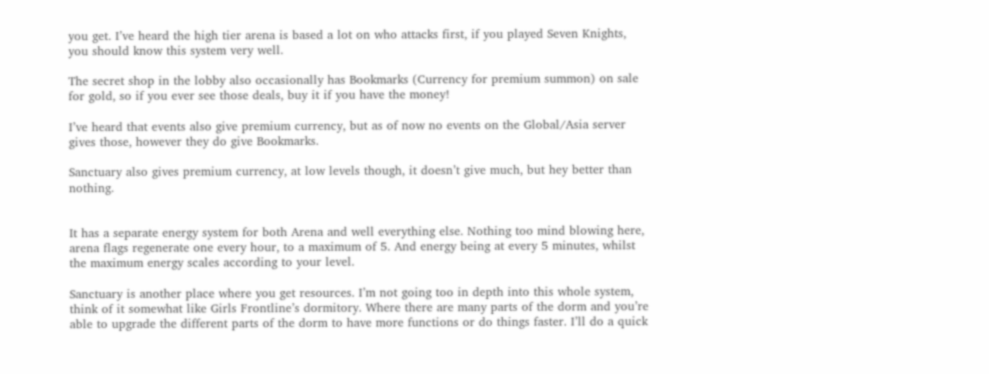you get. I’ve heard the high tier arena is based a lot on who attacks first, if you played Seven Knights, you should know this system very well.

The secret shop in the lobby also occasionally has Bookmarks (Currency for premium summon) on sale for gold, so if you ever see those deals, buy it if you have the money!

I’ve heard that events also give premium currency, but as of now no events on the Global/Asia server gives those, however they do give Bookmarks.

Sanctuary also gives premium currency, at low levels though, it doesn’t give much, but hey better than nothing.


It has a separate energy system for both Arena and well everything else. Nothing too mind blowing here, arena flags regenerate one every hour, to a maximum of 5. And energy being at every 5 minutes, whilst the maximum energy scales according to your level.

Sanctuary is another place where you get resources. I’m not going too in depth into this whole system, think of it somewhat like Girls Frontline’s dormitory. Where there are many parts of the dorm and you’re able to upgrade the different parts of the dorm to have more functions or do things faster. I’ll do a quick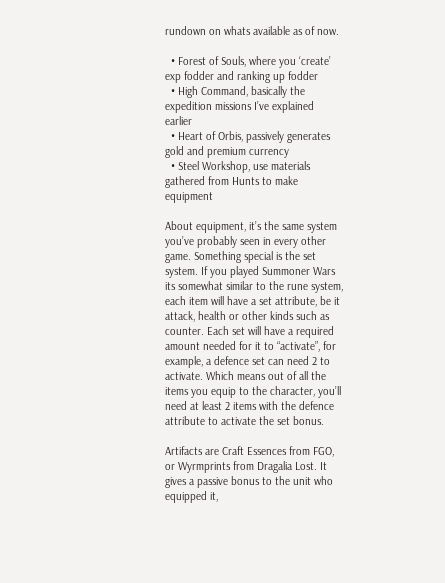rundown on whats available as of now.

  • Forest of Souls, where you ‘create’ exp fodder and ranking up fodder
  • High Command, basically the expedition missions I’ve explained earlier
  • Heart of Orbis, passively generates gold and premium currency
  • Steel Workshop, use materials gathered from Hunts to make equipment

About equipment, it’s the same system you’ve probably seen in every other game. Something special is the set system. If you played Summoner Wars its somewhat similar to the rune system, each item will have a set attribute, be it attack, health or other kinds such as counter. Each set will have a required amount needed for it to “activate”, for example, a defence set can need 2 to activate. Which means out of all the items you equip to the character, you’ll need at least 2 items with the defence attribute to activate the set bonus.

Artifacts are Craft Essences from FGO, or Wyrmprints from Dragalia Lost. It gives a passive bonus to the unit who equipped it,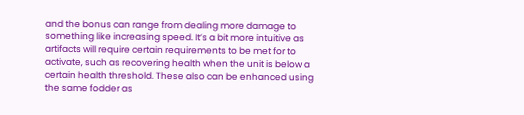and the bonus can range from dealing more damage to something like increasing speed. It’s a bit more intuitive as artifacts will require certain requirements to be met for to activate, such as recovering health when the unit is below a certain health threshold. These also can be enhanced using the same fodder as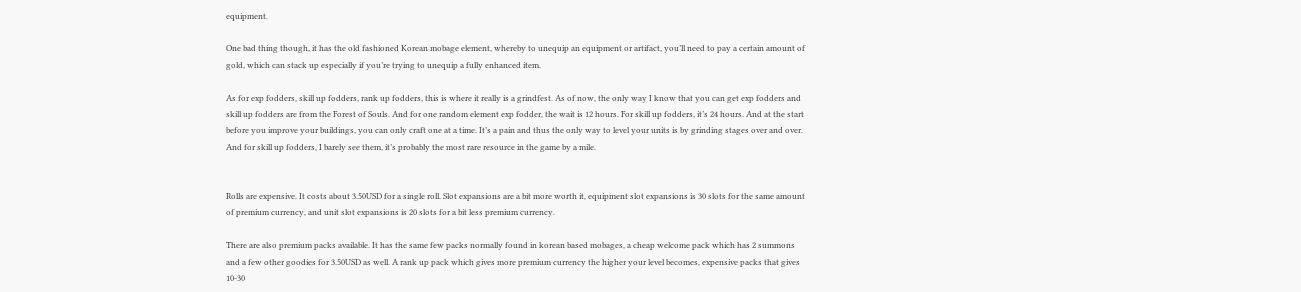equipment.

One bad thing though, it has the old fashioned Korean mobage element, whereby to unequip an equipment or artifact, you’ll need to pay a certain amount of gold, which can stack up especially if you’re trying to unequip a fully enhanced item.

As for exp fodders, skill up fodders, rank up fodders, this is where it really is a grindfest. As of now, the only way I know that you can get exp fodders and skill up fodders are from the Forest of Souls. And for one random element exp fodder, the wait is 12 hours. For skill up fodders, it’s 24 hours. And at the start before you improve your buildings, you can only craft one at a time. It’s a pain and thus the only way to level your units is by grinding stages over and over. And for skill up fodders, I barely see them, it’s probably the most rare resource in the game by a mile.


Rolls are expensive. It costs about 3.50USD for a single roll. Slot expansions are a bit more worth it, equipment slot expansions is 30 slots for the same amount of premium currency, and unit slot expansions is 20 slots for a bit less premium currency.

There are also premium packs available. It has the same few packs normally found in korean based mobages, a cheap welcome pack which has 2 summons and a few other goodies for 3.50USD as well. A rank up pack which gives more premium currency the higher your level becomes, expensive packs that gives 10-30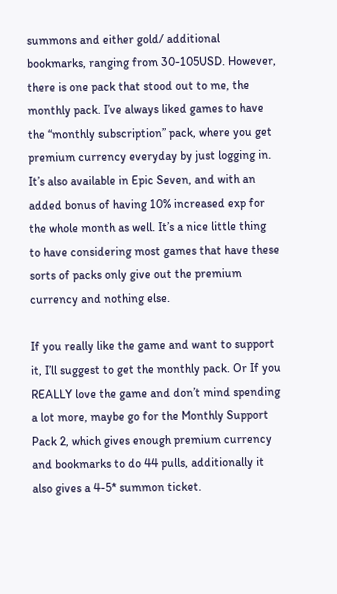summons and either gold/ additional bookmarks, ranging from 30-105USD. However, there is one pack that stood out to me, the monthly pack. I’ve always liked games to have the “monthly subscription” pack, where you get premium currency everyday by just logging in. It’s also available in Epic Seven, and with an added bonus of having 10% increased exp for the whole month as well. It’s a nice little thing to have considering most games that have these sorts of packs only give out the premium currency and nothing else.

If you really like the game and want to support it, I’ll suggest to get the monthly pack. Or If you REALLY love the game and don’t mind spending a lot more, maybe go for the Monthly Support Pack 2, which gives enough premium currency and bookmarks to do 44 pulls, additionally it also gives a 4-5* summon ticket.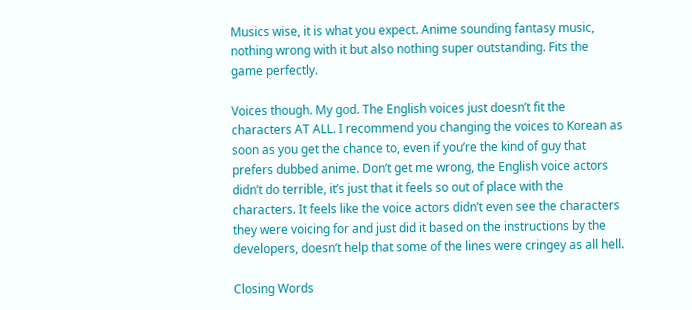Musics wise, it is what you expect. Anime sounding fantasy music, nothing wrong with it but also nothing super outstanding. Fits the game perfectly.

Voices though. My god. The English voices just doesn’t fit the characters AT ALL. I recommend you changing the voices to Korean as soon as you get the chance to, even if you’re the kind of guy that prefers dubbed anime. Don’t get me wrong, the English voice actors didn’t do terrible, it’s just that it feels so out of place with the characters. It feels like the voice actors didn’t even see the characters they were voicing for and just did it based on the instructions by the developers, doesn’t help that some of the lines were cringey as all hell.

Closing Words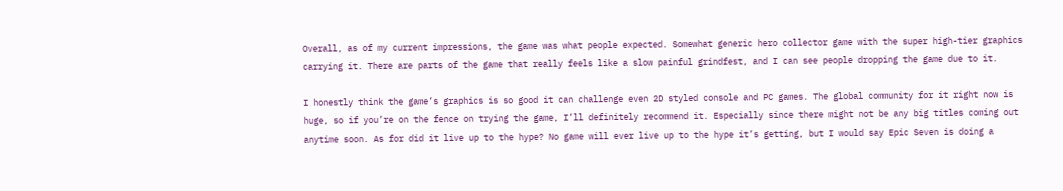Overall, as of my current impressions, the game was what people expected. Somewhat generic hero collector game with the super high-tier graphics carrying it. There are parts of the game that really feels like a slow painful grindfest, and I can see people dropping the game due to it.

I honestly think the game’s graphics is so good it can challenge even 2D styled console and PC games. The global community for it right now is huge, so if you’re on the fence on trying the game, I’ll definitely recommend it. Especially since there might not be any big titles coming out anytime soon. As for did it live up to the hype? No game will ever live up to the hype it’s getting, but I would say Epic Seven is doing a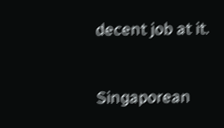decent job at it.


Singaporean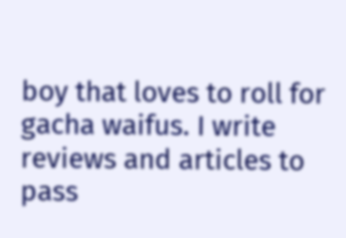boy that loves to roll for gacha waifus. I write reviews and articles to pass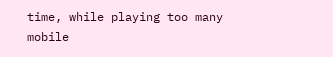time, while playing too many mobile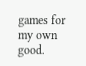games for my own good.